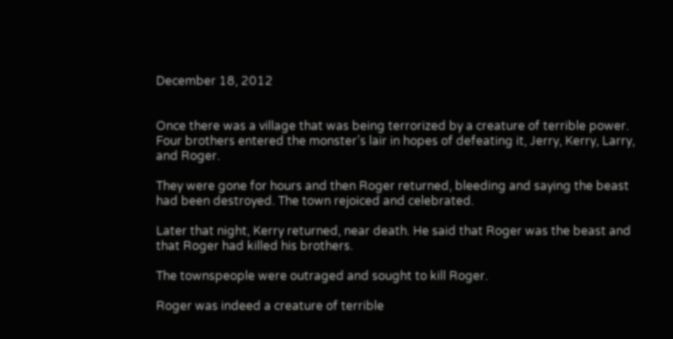December 18, 2012


Once there was a village that was being terrorized by a creature of terrible power. Four brothers entered the monster’s lair in hopes of defeating it, Jerry, Kerry, Larry, and Roger.

They were gone for hours and then Roger returned, bleeding and saying the beast had been destroyed. The town rejoiced and celebrated.

Later that night, Kerry returned, near death. He said that Roger was the beast and that Roger had killed his brothers.

The townspeople were outraged and sought to kill Roger.

Roger was indeed a creature of terrible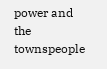power and the townspeople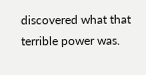discovered what that terrible power was.